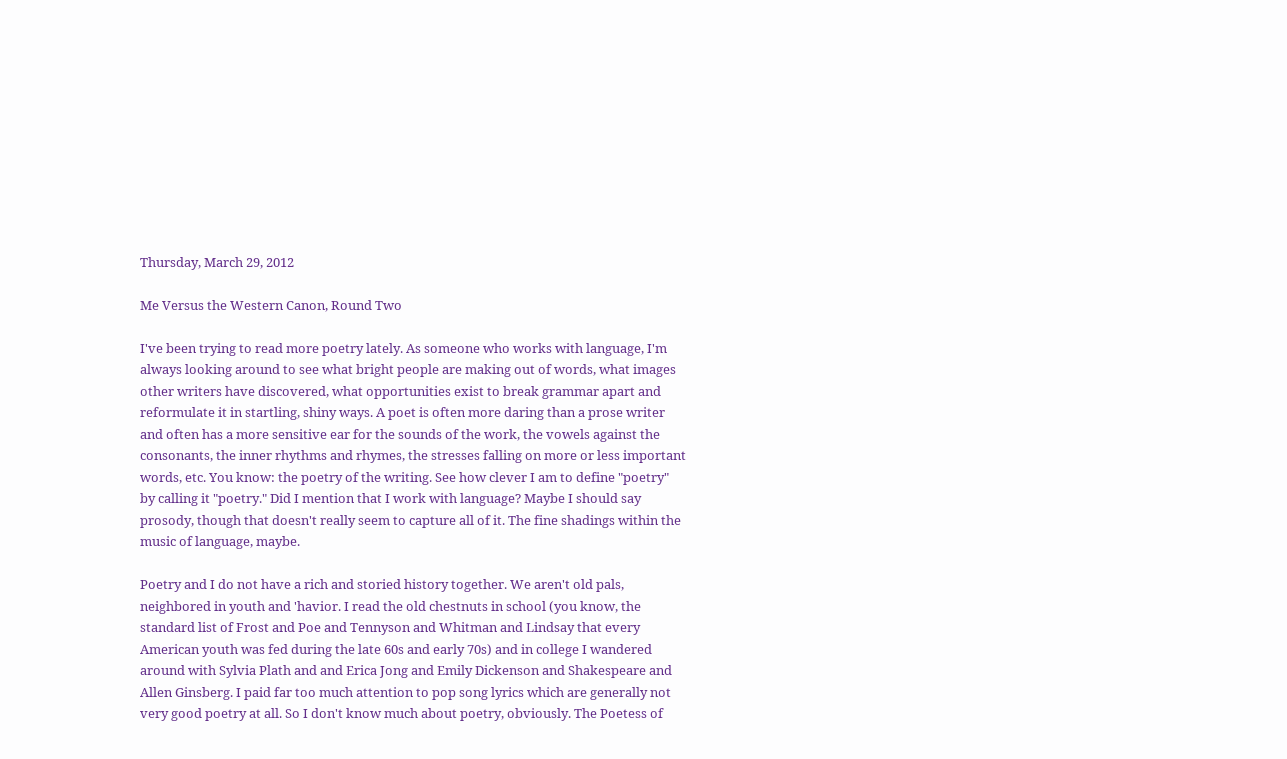Thursday, March 29, 2012

Me Versus the Western Canon, Round Two

I've been trying to read more poetry lately. As someone who works with language, I'm always looking around to see what bright people are making out of words, what images other writers have discovered, what opportunities exist to break grammar apart and reformulate it in startling, shiny ways. A poet is often more daring than a prose writer and often has a more sensitive ear for the sounds of the work, the vowels against the consonants, the inner rhythms and rhymes, the stresses falling on more or less important words, etc. You know: the poetry of the writing. See how clever I am to define "poetry" by calling it "poetry." Did I mention that I work with language? Maybe I should say prosody, though that doesn't really seem to capture all of it. The fine shadings within the music of language, maybe.

Poetry and I do not have a rich and storied history together. We aren't old pals, neighbored in youth and 'havior. I read the old chestnuts in school (you know, the standard list of Frost and Poe and Tennyson and Whitman and Lindsay that every American youth was fed during the late 60s and early 70s) and in college I wandered around with Sylvia Plath and and Erica Jong and Emily Dickenson and Shakespeare and Allen Ginsberg. I paid far too much attention to pop song lyrics which are generally not very good poetry at all. So I don't know much about poetry, obviously. The Poetess of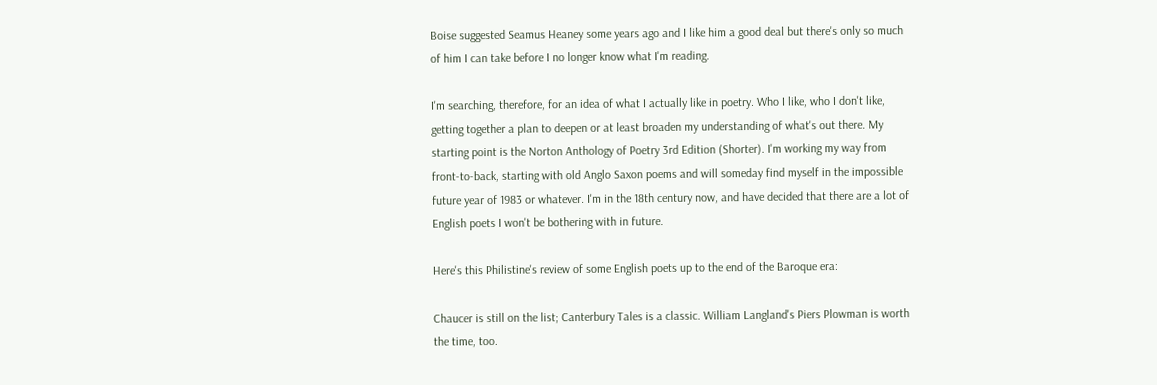Boise suggested Seamus Heaney some years ago and I like him a good deal but there's only so much of him I can take before I no longer know what I'm reading.

I'm searching, therefore, for an idea of what I actually like in poetry. Who I like, who I don't like, getting together a plan to deepen or at least broaden my understanding of what's out there. My starting point is the Norton Anthology of Poetry 3rd Edition (Shorter). I'm working my way from front-to-back, starting with old Anglo Saxon poems and will someday find myself in the impossible future year of 1983 or whatever. I'm in the 18th century now, and have decided that there are a lot of English poets I won't be bothering with in future.

Here's this Philistine's review of some English poets up to the end of the Baroque era:

Chaucer is still on the list; Canterbury Tales is a classic. William Langland's Piers Plowman is worth the time, too.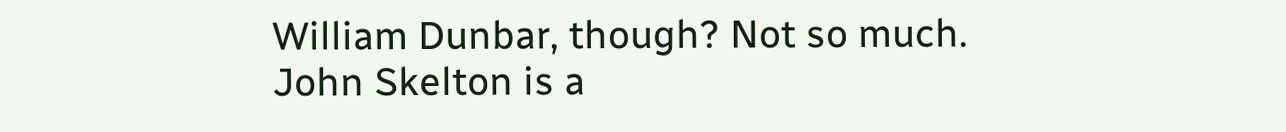William Dunbar, though? Not so much. John Skelton is a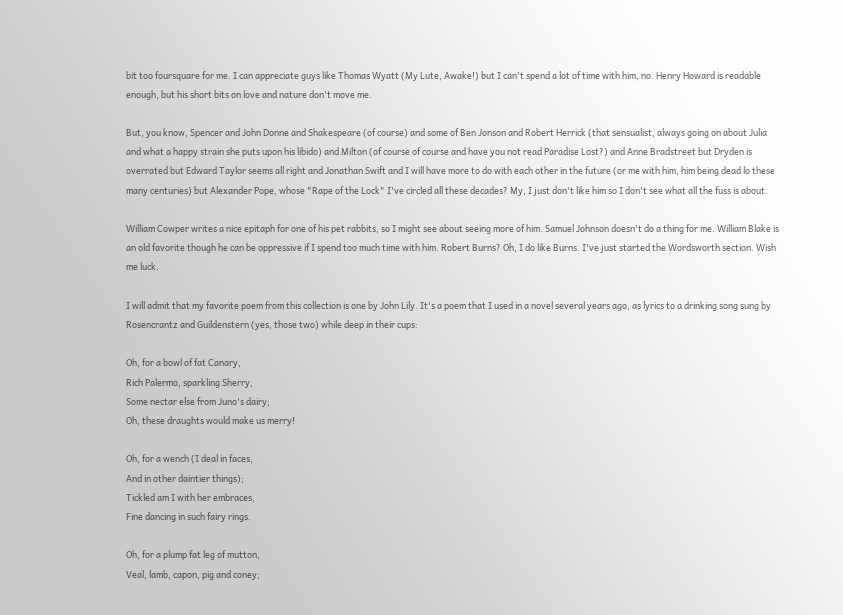bit too foursquare for me. I can appreciate guys like Thomas Wyatt (My Lute, Awake!) but I can't spend a lot of time with him, no. Henry Howard is readable enough, but his short bits on love and nature don't move me.

But, you know, Spencer and John Donne and Shakespeare (of course) and some of Ben Jonson and Robert Herrick (that sensualist, always going on about Julia and what a happy strain she puts upon his libido) and Milton (of course of course and have you not read Paradise Lost?) and Anne Bradstreet but Dryden is overrated but Edward Taylor seems all right and Jonathan Swift and I will have more to do with each other in the future (or me with him, him being dead lo these many centuries) but Alexander Pope, whose "Rape of the Lock" I've circled all these decades? My, I just don't like him so I don't see what all the fuss is about.

William Cowper writes a nice epitaph for one of his pet rabbits, so I might see about seeing more of him. Samuel Johnson doesn't do a thing for me. William Blake is an old favorite though he can be oppressive if I spend too much time with him. Robert Burns? Oh, I do like Burns. I've just started the Wordsworth section. Wish me luck.

I will admit that my favorite poem from this collection is one by John Lily. It's a poem that I used in a novel several years ago, as lyrics to a drinking song sung by Rosencrantz and Guildenstern (yes, those two) while deep in their cups:

Oh, for a bowl of fat Canary,
Rich Palermo, sparkling Sherry,
Some nectar else from Juno's dairy;
Oh, these draughts would make us merry!

Oh, for a wench (I deal in faces,
And in other daintier things);
Tickled am I with her embraces,
Fine dancing in such fairy rings.

Oh, for a plump fat leg of mutton,
Veal, lamb, capon, pig and coney;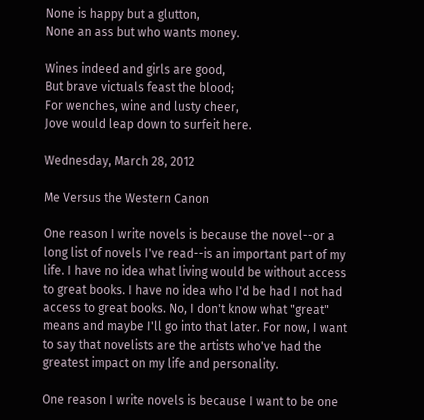None is happy but a glutton,
None an ass but who wants money.

Wines indeed and girls are good,
But brave victuals feast the blood;
For wenches, wine and lusty cheer,
Jove would leap down to surfeit here.

Wednesday, March 28, 2012

Me Versus the Western Canon

One reason I write novels is because the novel--or a long list of novels I've read--is an important part of my life. I have no idea what living would be without access to great books. I have no idea who I'd be had I not had access to great books. No, I don't know what "great" means and maybe I'll go into that later. For now, I want to say that novelists are the artists who've had the greatest impact on my life and personality.

One reason I write novels is because I want to be one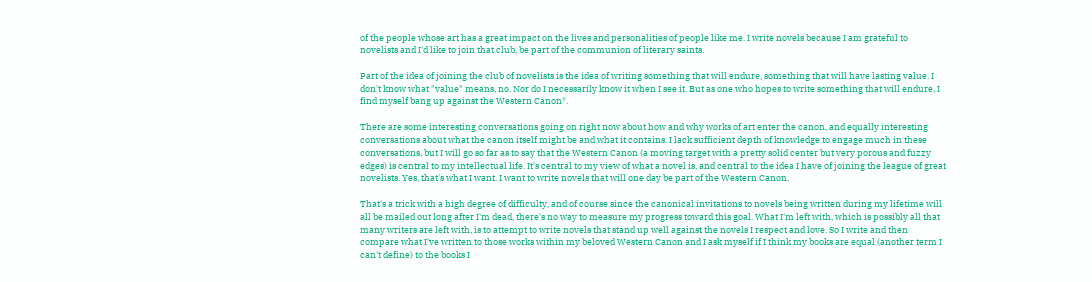of the people whose art has a great impact on the lives and personalities of people like me. I write novels because I am grateful to novelists and I'd like to join that club, be part of the communion of literary saints.

Part of the idea of joining the club of novelists is the idea of writing something that will endure, something that will have lasting value. I don't know what "value" means, no. Nor do I necessarily know it when I see it. But as one who hopes to write something that will endure, I find myself bang up against the Western Canon*.

There are some interesting conversations going on right now about how and why works of art enter the canon, and equally interesting conversations about what the canon itself might be and what it contains. I lack sufficient depth of knowledge to engage much in these conversations, but I will go so far as to say that the Western Canon (a moving target with a pretty solid center but very porous and fuzzy edges) is central to my intellectual life. It's central to my view of what a novel is, and central to the idea I have of joining the league of great novelists. Yes, that's what I want. I want to write novels that will one day be part of the Western Canon.

That's a trick with a high degree of difficulty, and of course since the canonical invitations to novels being written during my lifetime will all be mailed out long after I'm dead, there's no way to measure my progress toward this goal. What I'm left with, which is possibly all that many writers are left with, is to attempt to write novels that stand up well against the novels I respect and love. So I write and then compare what I've written to those works within my beloved Western Canon and I ask myself if I think my books are equal (another term I can't define) to the books I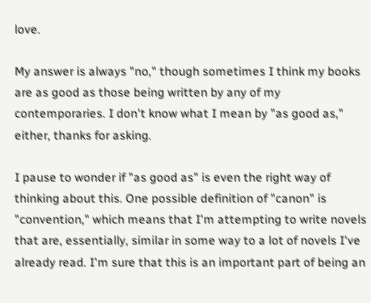love.

My answer is always "no," though sometimes I think my books are as good as those being written by any of my contemporaries. I don't know what I mean by "as good as," either, thanks for asking.

I pause to wonder if "as good as" is even the right way of thinking about this. One possible definition of "canon" is "convention," which means that I'm attempting to write novels that are, essentially, similar in some way to a lot of novels I've already read. I'm sure that this is an important part of being an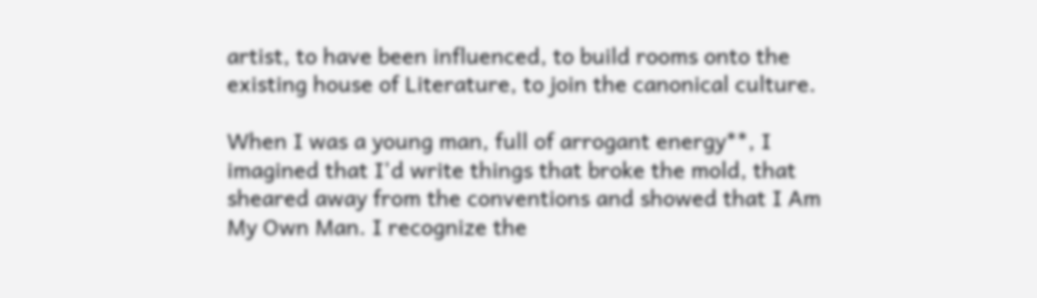artist, to have been influenced, to build rooms onto the existing house of Literature, to join the canonical culture.

When I was a young man, full of arrogant energy**, I imagined that I'd write things that broke the mold, that sheared away from the conventions and showed that I Am My Own Man. I recognize the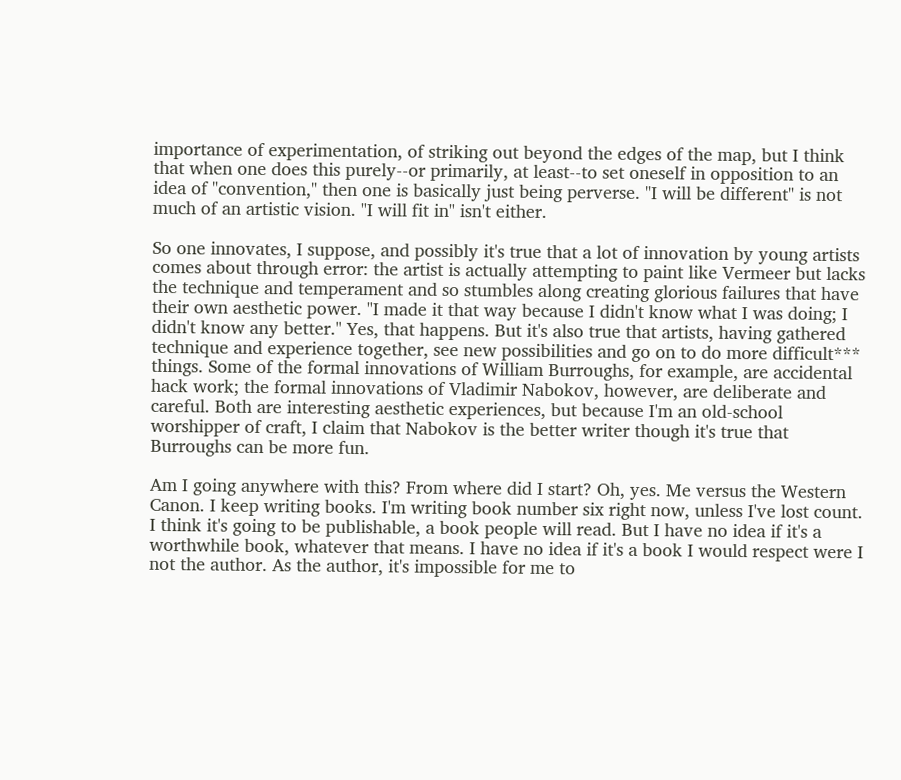importance of experimentation, of striking out beyond the edges of the map, but I think that when one does this purely--or primarily, at least--to set oneself in opposition to an idea of "convention," then one is basically just being perverse. "I will be different" is not much of an artistic vision. "I will fit in" isn't either.

So one innovates, I suppose, and possibly it's true that a lot of innovation by young artists comes about through error: the artist is actually attempting to paint like Vermeer but lacks the technique and temperament and so stumbles along creating glorious failures that have their own aesthetic power. "I made it that way because I didn't know what I was doing; I didn't know any better." Yes, that happens. But it's also true that artists, having gathered technique and experience together, see new possibilities and go on to do more difficult*** things. Some of the formal innovations of William Burroughs, for example, are accidental hack work; the formal innovations of Vladimir Nabokov, however, are deliberate and careful. Both are interesting aesthetic experiences, but because I'm an old-school worshipper of craft, I claim that Nabokov is the better writer though it's true that Burroughs can be more fun.

Am I going anywhere with this? From where did I start? Oh, yes. Me versus the Western Canon. I keep writing books. I'm writing book number six right now, unless I've lost count. I think it's going to be publishable, a book people will read. But I have no idea if it's a worthwhile book, whatever that means. I have no idea if it's a book I would respect were I not the author. As the author, it's impossible for me to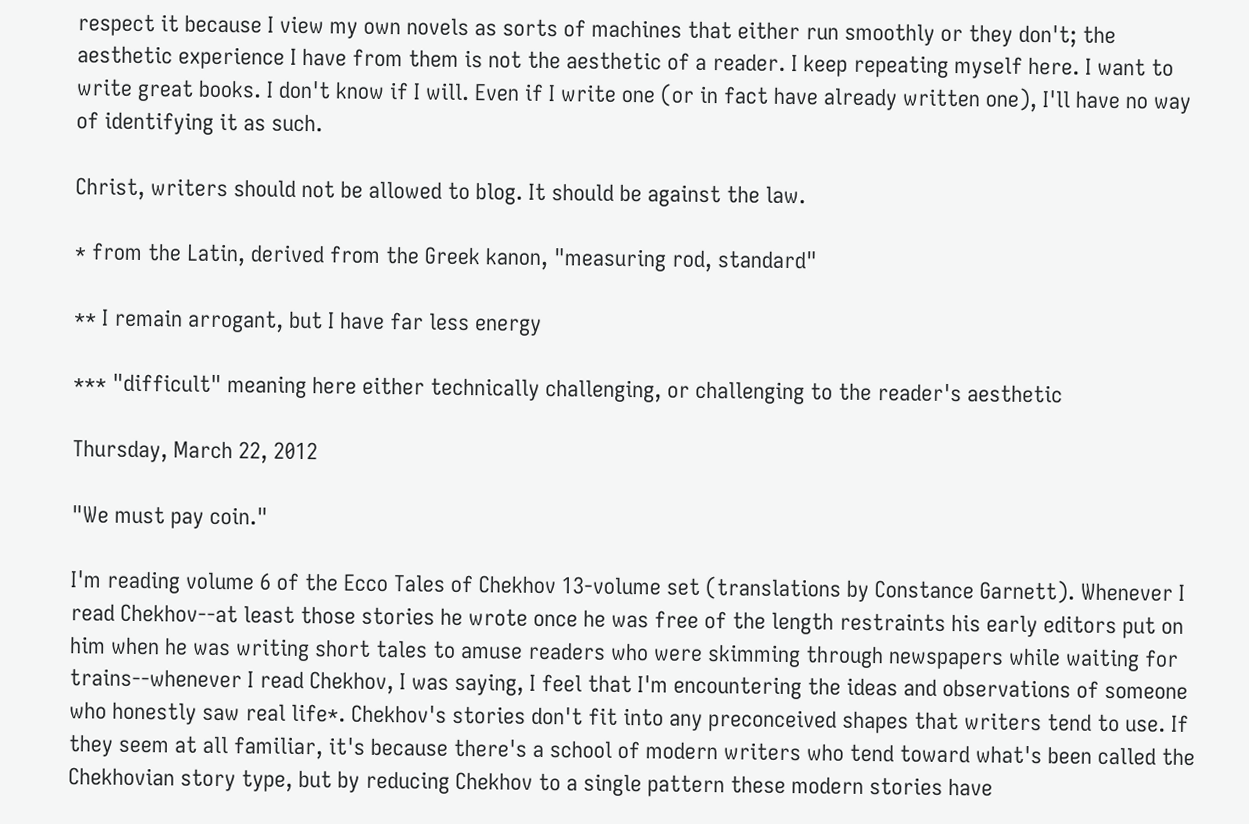respect it because I view my own novels as sorts of machines that either run smoothly or they don't; the aesthetic experience I have from them is not the aesthetic of a reader. I keep repeating myself here. I want to write great books. I don't know if I will. Even if I write one (or in fact have already written one), I'll have no way of identifying it as such.

Christ, writers should not be allowed to blog. It should be against the law.

* from the Latin, derived from the Greek kanon, "measuring rod, standard"

** I remain arrogant, but I have far less energy

*** "difficult" meaning here either technically challenging, or challenging to the reader's aesthetic

Thursday, March 22, 2012

"We must pay coin."

I'm reading volume 6 of the Ecco Tales of Chekhov 13-volume set (translations by Constance Garnett). Whenever I read Chekhov--at least those stories he wrote once he was free of the length restraints his early editors put on him when he was writing short tales to amuse readers who were skimming through newspapers while waiting for trains--whenever I read Chekhov, I was saying, I feel that I'm encountering the ideas and observations of someone who honestly saw real life*. Chekhov's stories don't fit into any preconceived shapes that writers tend to use. If they seem at all familiar, it's because there's a school of modern writers who tend toward what's been called the Chekhovian story type, but by reducing Chekhov to a single pattern these modern stories have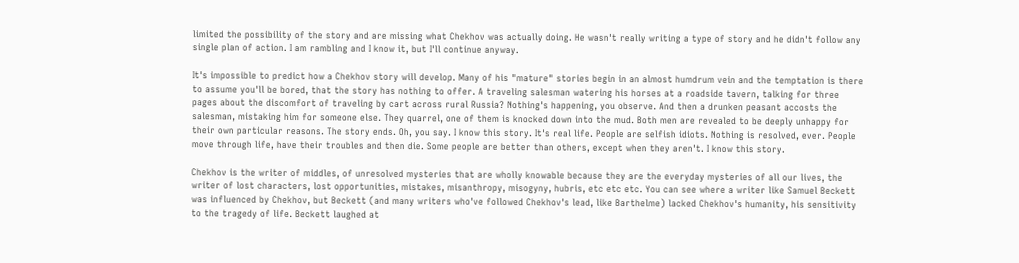limited the possibility of the story and are missing what Chekhov was actually doing. He wasn't really writing a type of story and he didn't follow any single plan of action. I am rambling and I know it, but I'll continue anyway.

It's impossible to predict how a Chekhov story will develop. Many of his "mature" stories begin in an almost humdrum vein and the temptation is there to assume you'll be bored, that the story has nothing to offer. A traveling salesman watering his horses at a roadside tavern, talking for three pages about the discomfort of traveling by cart across rural Russia? Nothing's happening, you observe. And then a drunken peasant accosts the salesman, mistaking him for someone else. They quarrel, one of them is knocked down into the mud. Both men are revealed to be deeply unhappy for their own particular reasons. The story ends. Oh, you say. I know this story. It's real life. People are selfish idiots. Nothing is resolved, ever. People move through life, have their troubles and then die. Some people are better than others, except when they aren't. I know this story.

Chekhov is the writer of middles, of unresolved mysteries that are wholly knowable because they are the everyday mysteries of all our lives, the writer of lost characters, lost opportunities, mistakes, misanthropy, misogyny, hubris, etc etc etc. You can see where a writer like Samuel Beckett was influenced by Chekhov, but Beckett (and many writers who've followed Chekhov's lead, like Barthelme) lacked Chekhov's humanity, his sensitivity to the tragedy of life. Beckett laughed at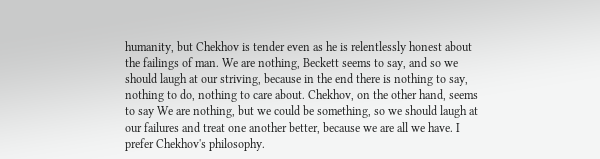humanity, but Chekhov is tender even as he is relentlessly honest about the failings of man. We are nothing, Beckett seems to say, and so we should laugh at our striving, because in the end there is nothing to say, nothing to do, nothing to care about. Chekhov, on the other hand, seems to say We are nothing, but we could be something, so we should laugh at our failures and treat one another better, because we are all we have. I prefer Chekhov's philosophy.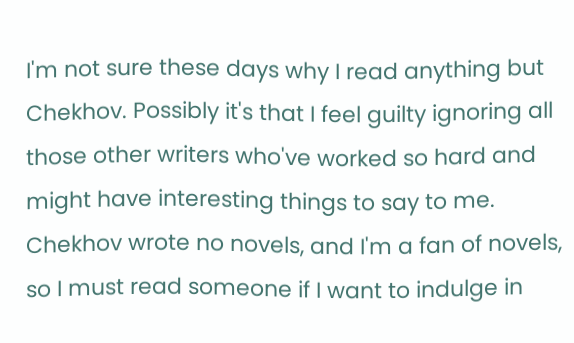I'm not sure these days why I read anything but Chekhov. Possibly it's that I feel guilty ignoring all those other writers who've worked so hard and might have interesting things to say to me. Chekhov wrote no novels, and I'm a fan of novels, so I must read someone if I want to indulge in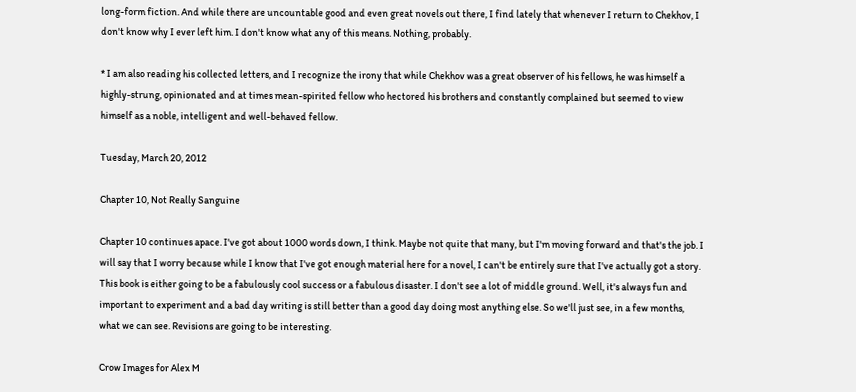long-form fiction. And while there are uncountable good and even great novels out there, I find lately that whenever I return to Chekhov, I don't know why I ever left him. I don't know what any of this means. Nothing, probably.

* I am also reading his collected letters, and I recognize the irony that while Chekhov was a great observer of his fellows, he was himself a highly-strung, opinionated and at times mean-spirited fellow who hectored his brothers and constantly complained but seemed to view himself as a noble, intelligent and well-behaved fellow.

Tuesday, March 20, 2012

Chapter 10, Not Really Sanguine

Chapter 10 continues apace. I've got about 1000 words down, I think. Maybe not quite that many, but I'm moving forward and that's the job. I will say that I worry because while I know that I've got enough material here for a novel, I can't be entirely sure that I've actually got a story. This book is either going to be a fabulously cool success or a fabulous disaster. I don't see a lot of middle ground. Well, it's always fun and important to experiment and a bad day writing is still better than a good day doing most anything else. So we'll just see, in a few months, what we can see. Revisions are going to be interesting.

Crow Images for Alex M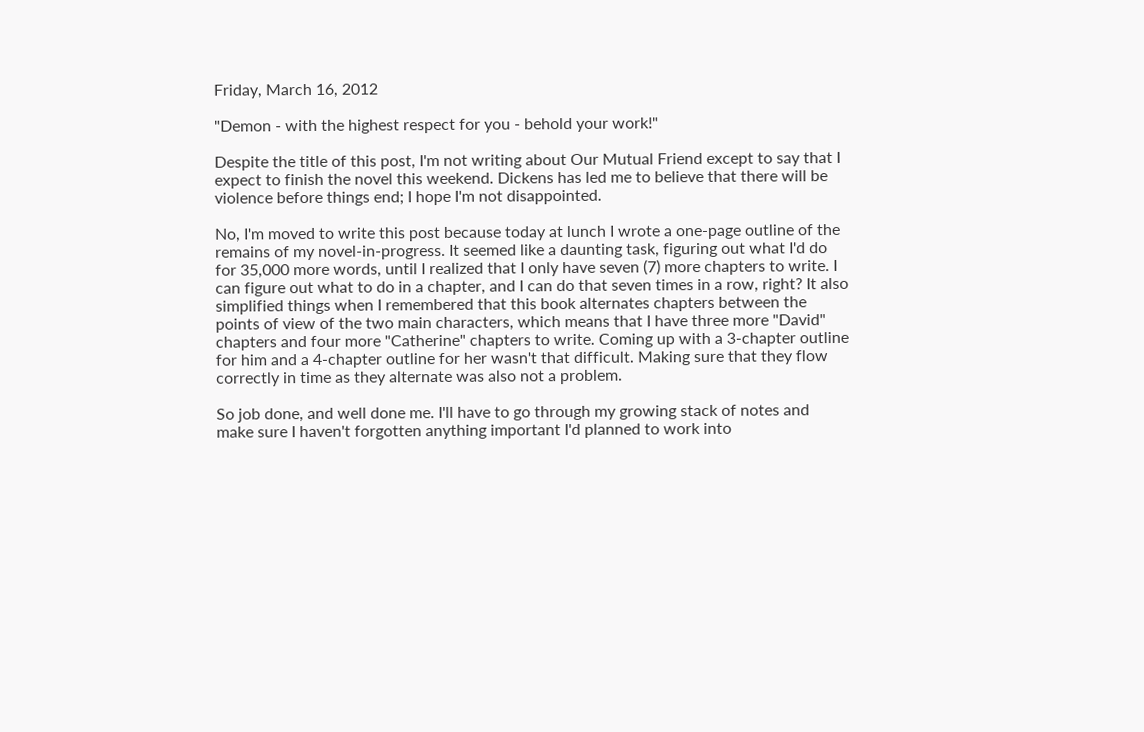Friday, March 16, 2012

"Demon - with the highest respect for you - behold your work!"

Despite the title of this post, I'm not writing about Our Mutual Friend except to say that I expect to finish the novel this weekend. Dickens has led me to believe that there will be violence before things end; I hope I'm not disappointed.

No, I'm moved to write this post because today at lunch I wrote a one-page outline of the remains of my novel-in-progress. It seemed like a daunting task, figuring out what I'd do for 35,000 more words, until I realized that I only have seven (7) more chapters to write. I can figure out what to do in a chapter, and I can do that seven times in a row, right? It also simplified things when I remembered that this book alternates chapters between the points of view of the two main characters, which means that I have three more "David" chapters and four more "Catherine" chapters to write. Coming up with a 3-chapter outline for him and a 4-chapter outline for her wasn't that difficult. Making sure that they flow correctly in time as they alternate was also not a problem.

So job done, and well done me. I'll have to go through my growing stack of notes and make sure I haven't forgotten anything important I'd planned to work into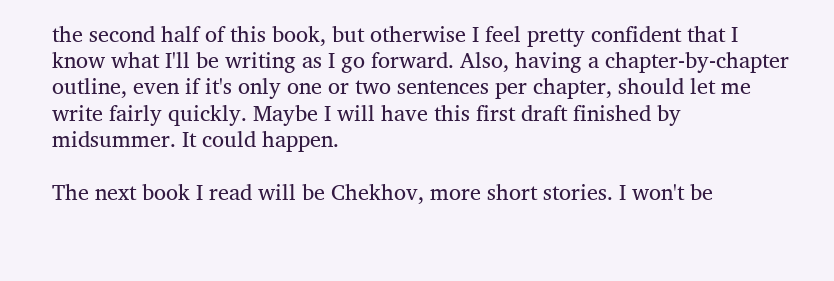the second half of this book, but otherwise I feel pretty confident that I know what I'll be writing as I go forward. Also, having a chapter-by-chapter outline, even if it's only one or two sentences per chapter, should let me write fairly quickly. Maybe I will have this first draft finished by midsummer. It could happen.

The next book I read will be Chekhov, more short stories. I won't be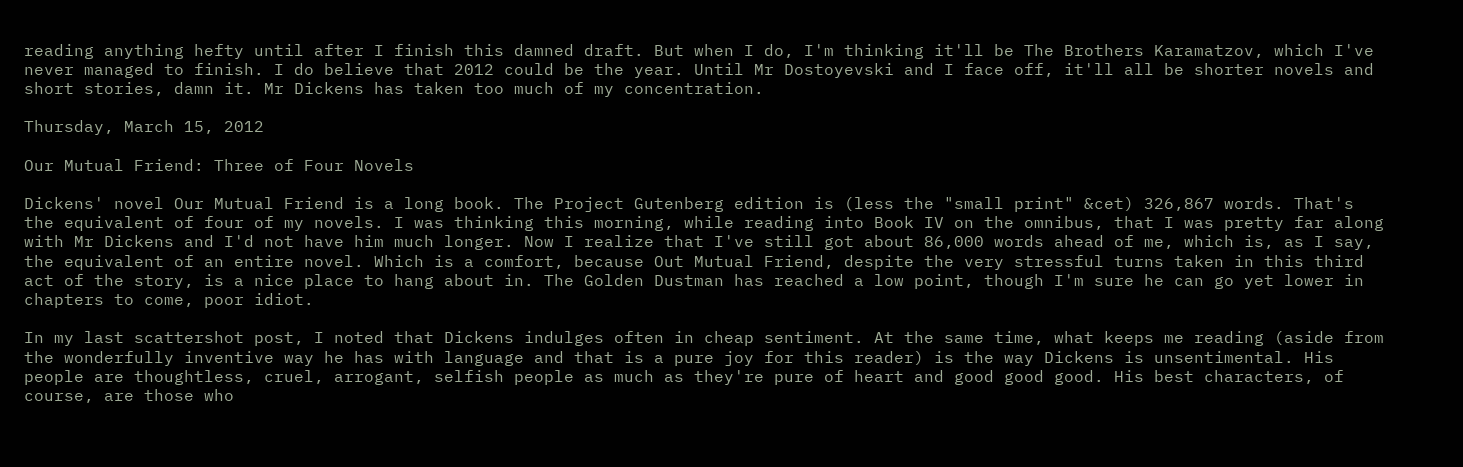reading anything hefty until after I finish this damned draft. But when I do, I'm thinking it'll be The Brothers Karamatzov, which I've never managed to finish. I do believe that 2012 could be the year. Until Mr Dostoyevski and I face off, it'll all be shorter novels and short stories, damn it. Mr Dickens has taken too much of my concentration.

Thursday, March 15, 2012

Our Mutual Friend: Three of Four Novels

Dickens' novel Our Mutual Friend is a long book. The Project Gutenberg edition is (less the "small print" &cet) 326,867 words. That's the equivalent of four of my novels. I was thinking this morning, while reading into Book IV on the omnibus, that I was pretty far along with Mr Dickens and I'd not have him much longer. Now I realize that I've still got about 86,000 words ahead of me, which is, as I say, the equivalent of an entire novel. Which is a comfort, because Out Mutual Friend, despite the very stressful turns taken in this third act of the story, is a nice place to hang about in. The Golden Dustman has reached a low point, though I'm sure he can go yet lower in chapters to come, poor idiot.

In my last scattershot post, I noted that Dickens indulges often in cheap sentiment. At the same time, what keeps me reading (aside from the wonderfully inventive way he has with language and that is a pure joy for this reader) is the way Dickens is unsentimental. His people are thoughtless, cruel, arrogant, selfish people as much as they're pure of heart and good good good. His best characters, of course, are those who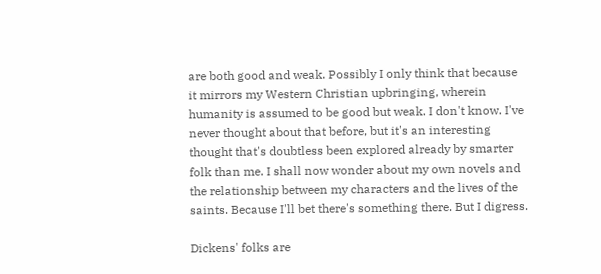are both good and weak. Possibly I only think that because it mirrors my Western Christian upbringing, wherein humanity is assumed to be good but weak. I don't know. I've never thought about that before, but it's an interesting thought that's doubtless been explored already by smarter folk than me. I shall now wonder about my own novels and the relationship between my characters and the lives of the saints. Because I'll bet there's something there. But I digress.

Dickens' folks are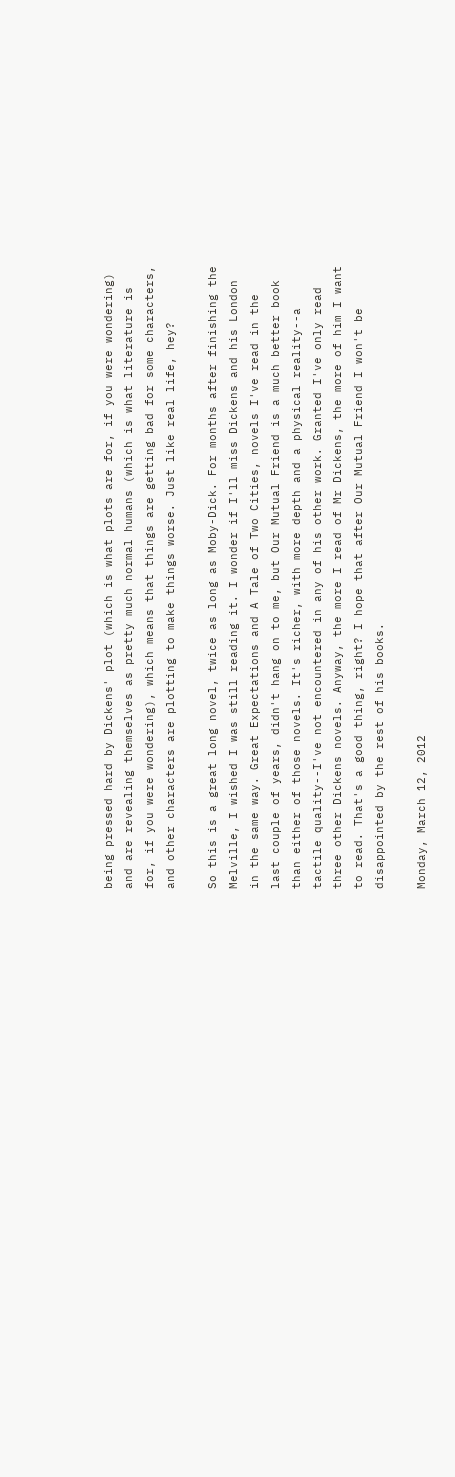being pressed hard by Dickens' plot (which is what plots are for, if you were wondering) and are revealing themselves as pretty much normal humans (which is what literature is for, if you were wondering), which means that things are getting bad for some characters, and other characters are plotting to make things worse. Just like real life, hey?

So this is a great long novel, twice as long as Moby-Dick. For months after finishing the Melville, I wished I was still reading it. I wonder if I'll miss Dickens and his London in the same way. Great Expectations and A Tale of Two Cities, novels I've read in the last couple of years, didn't hang on to me, but Our Mutual Friend is a much better book than either of those novels. It's richer, with more depth and a physical reality--a tactile quality--I've not encountered in any of his other work. Granted I've only read three other Dickens novels. Anyway, the more I read of Mr Dickens, the more of him I want to read. That's a good thing, right? I hope that after Our Mutual Friend I won't be disappointed by the rest of his books.

Monday, March 12, 2012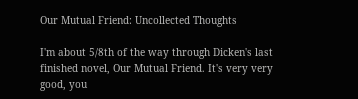Our Mutual Friend: Uncollected Thoughts

I'm about 5/8th of the way through Dicken's last finished novel, Our Mutual Friend. It's very very good, you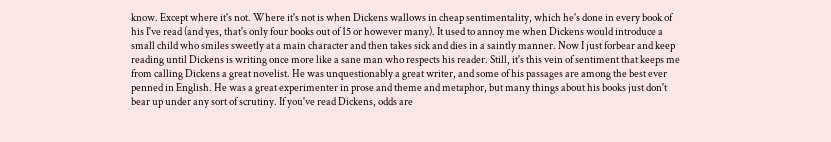know. Except where it's not. Where it's not is when Dickens wallows in cheap sentimentality, which he's done in every book of his I've read (and yes, that's only four books out of 15 or however many). It used to annoy me when Dickens would introduce a small child who smiles sweetly at a main character and then takes sick and dies in a saintly manner. Now I just forbear and keep reading until Dickens is writing once more like a sane man who respects his reader. Still, it's this vein of sentiment that keeps me from calling Dickens a great novelist. He was unquestionably a great writer, and some of his passages are among the best ever penned in English. He was a great experimenter in prose and theme and metaphor, but many things about his books just don't bear up under any sort of scrutiny. If you've read Dickens, odds are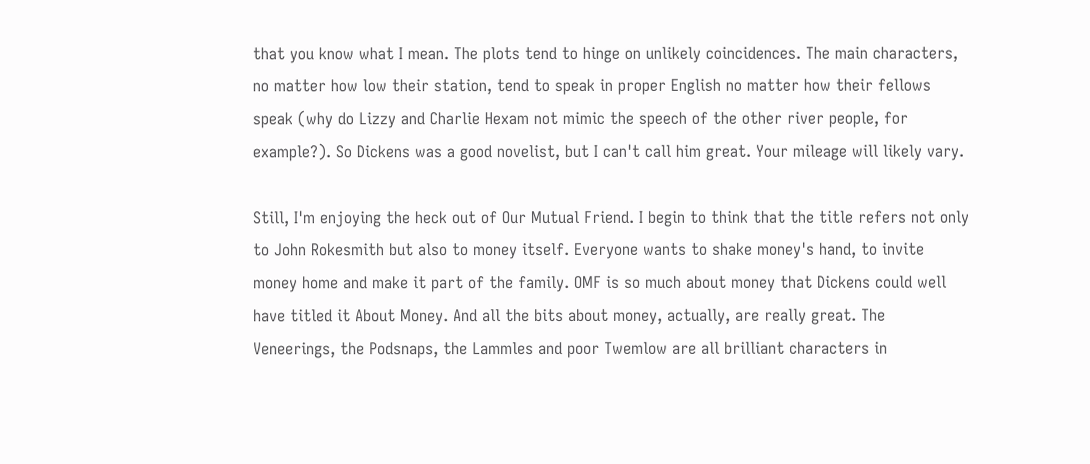that you know what I mean. The plots tend to hinge on unlikely coincidences. The main characters, no matter how low their station, tend to speak in proper English no matter how their fellows speak (why do Lizzy and Charlie Hexam not mimic the speech of the other river people, for example?). So Dickens was a good novelist, but I can't call him great. Your mileage will likely vary.

Still, I'm enjoying the heck out of Our Mutual Friend. I begin to think that the title refers not only to John Rokesmith but also to money itself. Everyone wants to shake money's hand, to invite money home and make it part of the family. OMF is so much about money that Dickens could well have titled it About Money. And all the bits about money, actually, are really great. The Veneerings, the Podsnaps, the Lammles and poor Twemlow are all brilliant characters in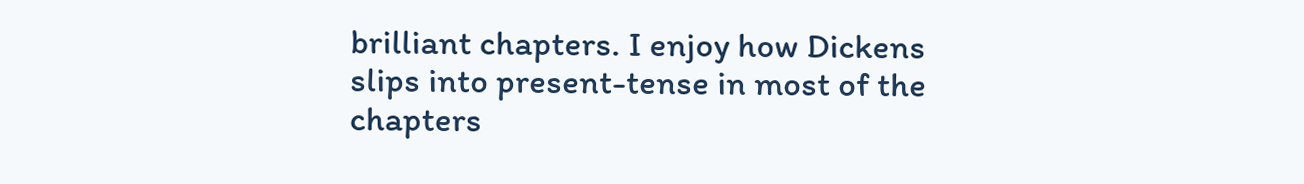brilliant chapters. I enjoy how Dickens slips into present-tense in most of the chapters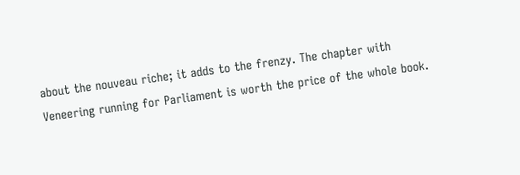about the nouveau riche; it adds to the frenzy. The chapter with Veneering running for Parliament is worth the price of the whole book.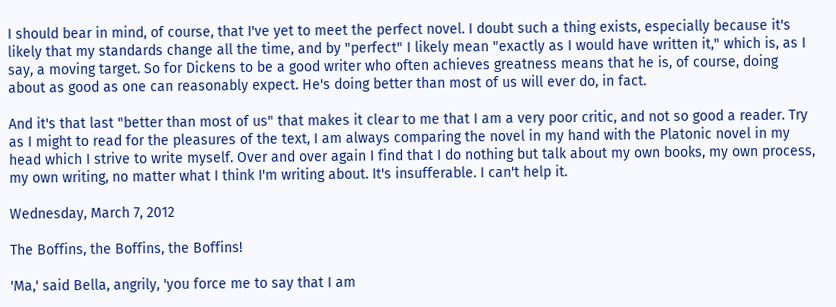I should bear in mind, of course, that I've yet to meet the perfect novel. I doubt such a thing exists, especially because it's likely that my standards change all the time, and by "perfect" I likely mean "exactly as I would have written it," which is, as I say, a moving target. So for Dickens to be a good writer who often achieves greatness means that he is, of course, doing about as good as one can reasonably expect. He's doing better than most of us will ever do, in fact.

And it's that last "better than most of us" that makes it clear to me that I am a very poor critic, and not so good a reader. Try as I might to read for the pleasures of the text, I am always comparing the novel in my hand with the Platonic novel in my head which I strive to write myself. Over and over again I find that I do nothing but talk about my own books, my own process, my own writing, no matter what I think I'm writing about. It's insufferable. I can't help it.

Wednesday, March 7, 2012

The Boffins, the Boffins, the Boffins!

'Ma,' said Bella, angrily, 'you force me to say that I am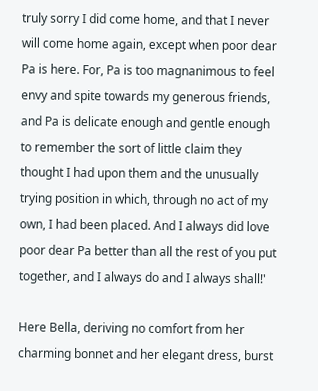truly sorry I did come home, and that I never will come home again, except when poor dear Pa is here. For, Pa is too magnanimous to feel envy and spite towards my generous friends, and Pa is delicate enough and gentle enough to remember the sort of little claim they thought I had upon them and the unusually trying position in which, through no act of my own, I had been placed. And I always did love poor dear Pa better than all the rest of you put together, and I always do and I always shall!'

Here Bella, deriving no comfort from her charming bonnet and her elegant dress, burst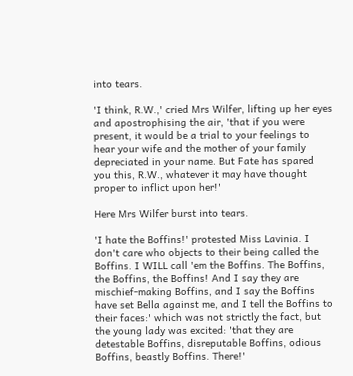into tears.

'I think, R.W.,' cried Mrs Wilfer, lifting up her eyes and apostrophising the air, 'that if you were present, it would be a trial to your feelings to hear your wife and the mother of your family depreciated in your name. But Fate has spared you this, R.W., whatever it may have thought proper to inflict upon her!'

Here Mrs Wilfer burst into tears.

'I hate the Boffins!' protested Miss Lavinia. I don't care who objects to their being called the Boffins. I WILL call 'em the Boffins. The Boffins, the Boffins, the Boffins! And I say they are mischief-making Boffins, and I say the Boffins have set Bella against me, and I tell the Boffins to their faces:' which was not strictly the fact, but the young lady was excited: 'that they are detestable Boffins, disreputable Boffins, odious Boffins, beastly Boffins. There!'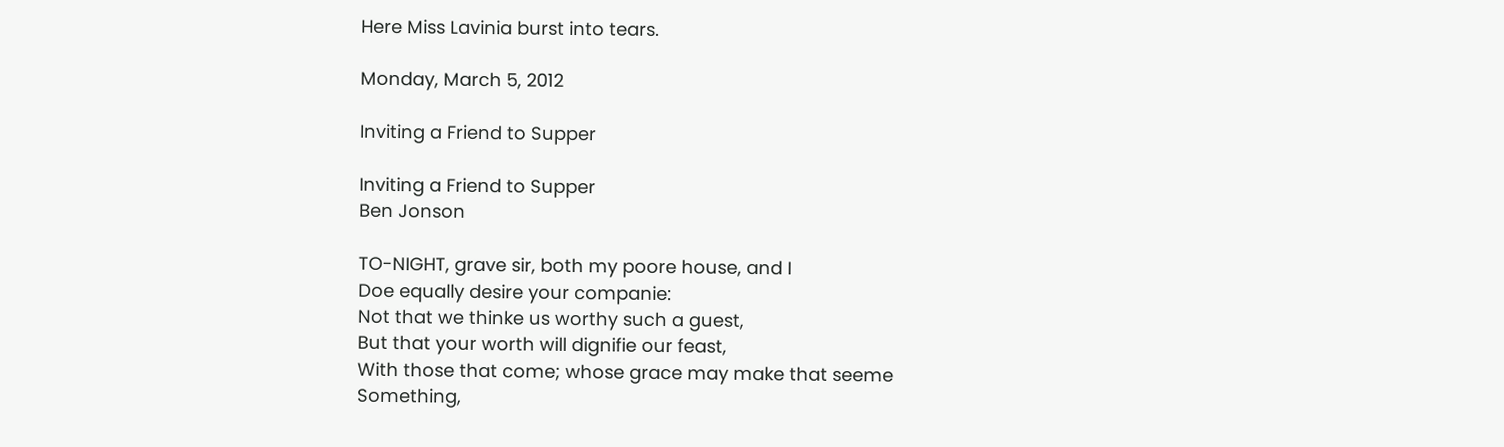Here Miss Lavinia burst into tears.

Monday, March 5, 2012

Inviting a Friend to Supper

Inviting a Friend to Supper
Ben Jonson

TO-NIGHT, grave sir, both my poore house, and I
Doe equally desire your companie:
Not that we thinke us worthy such a guest,
But that your worth will dignifie our feast,
With those that come; whose grace may make that seeme
Something,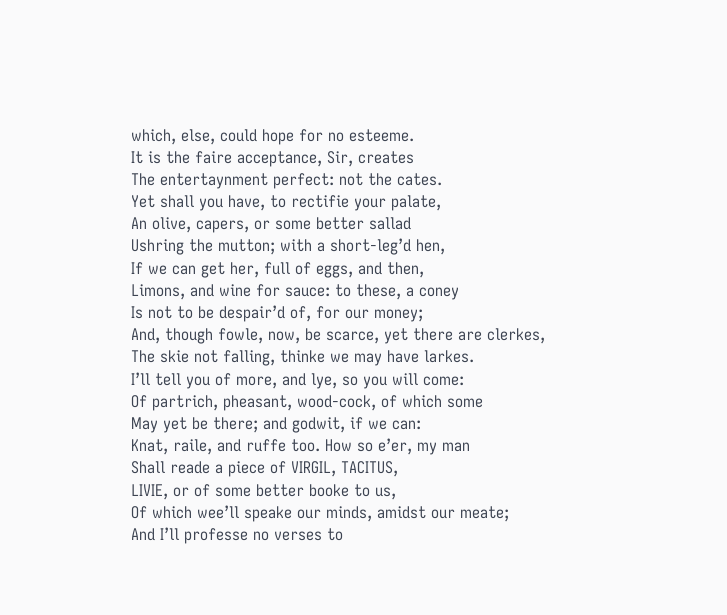which, else, could hope for no esteeme.
It is the faire acceptance, Sir, creates
The entertaynment perfect: not the cates.
Yet shall you have, to rectifie your palate,
An olive, capers, or some better sallad
Ushring the mutton; with a short-leg’d hen,
If we can get her, full of eggs, and then,
Limons, and wine for sauce: to these, a coney
Is not to be despair’d of, for our money;
And, though fowle, now, be scarce, yet there are clerkes,
The skie not falling, thinke we may have larkes.
I’ll tell you of more, and lye, so you will come:
Of partrich, pheasant, wood-cock, of which some
May yet be there; and godwit, if we can:
Knat, raile, and ruffe too. How so e’er, my man
Shall reade a piece of VIRGIL, TACITUS,
LIVIE, or of some better booke to us,
Of which wee’ll speake our minds, amidst our meate;
And I’ll professe no verses to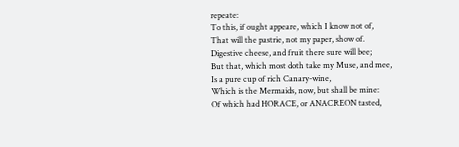repeate:
To this, if ought appeare, which I know not of,
That will the pastrie, not my paper, show of.
Digestive cheese, and fruit there sure will bee;
But that, which most doth take my Muse, and mee,
Is a pure cup of rich Canary-wine,
Which is the Mermaids, now, but shall be mine:
Of which had HORACE, or ANACREON tasted,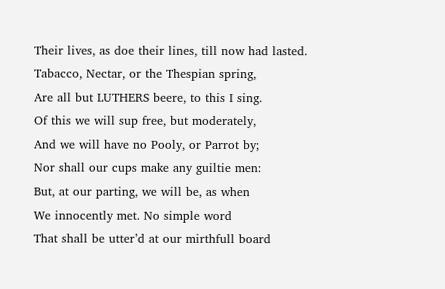Their lives, as doe their lines, till now had lasted.
Tabacco, Nectar, or the Thespian spring,
Are all but LUTHERS beere, to this I sing.
Of this we will sup free, but moderately,
And we will have no Pooly, or Parrot by;
Nor shall our cups make any guiltie men:
But, at our parting, we will be, as when
We innocently met. No simple word
That shall be utter’d at our mirthfull board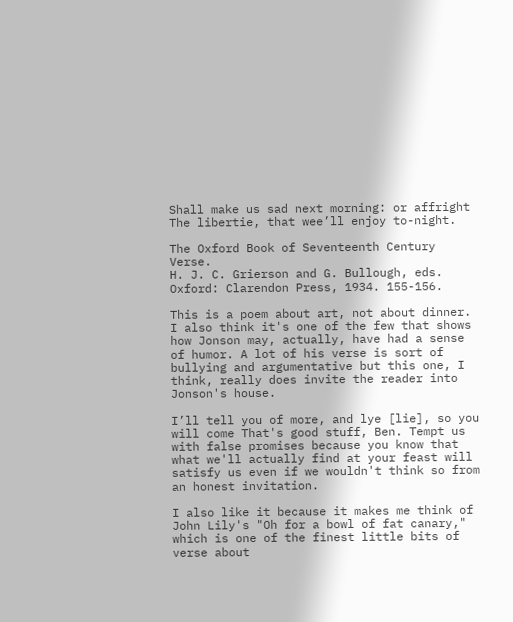Shall make us sad next morning: or affright
The libertie, that wee’ll enjoy to-night.

The Oxford Book of Seventeenth Century Verse.
H. J. C. Grierson and G. Bullough, eds.
Oxford: Clarendon Press, 1934. 155-156.

This is a poem about art, not about dinner. I also think it's one of the few that shows how Jonson may, actually, have had a sense of humor. A lot of his verse is sort of bullying and argumentative but this one, I think, really does invite the reader into Jonson's house.

I’ll tell you of more, and lye [lie], so you will come That's good stuff, Ben. Tempt us with false promises because you know that what we'll actually find at your feast will satisfy us even if we wouldn't think so from an honest invitation.

I also like it because it makes me think of John Lily's "Oh for a bowl of fat canary," which is one of the finest little bits of verse about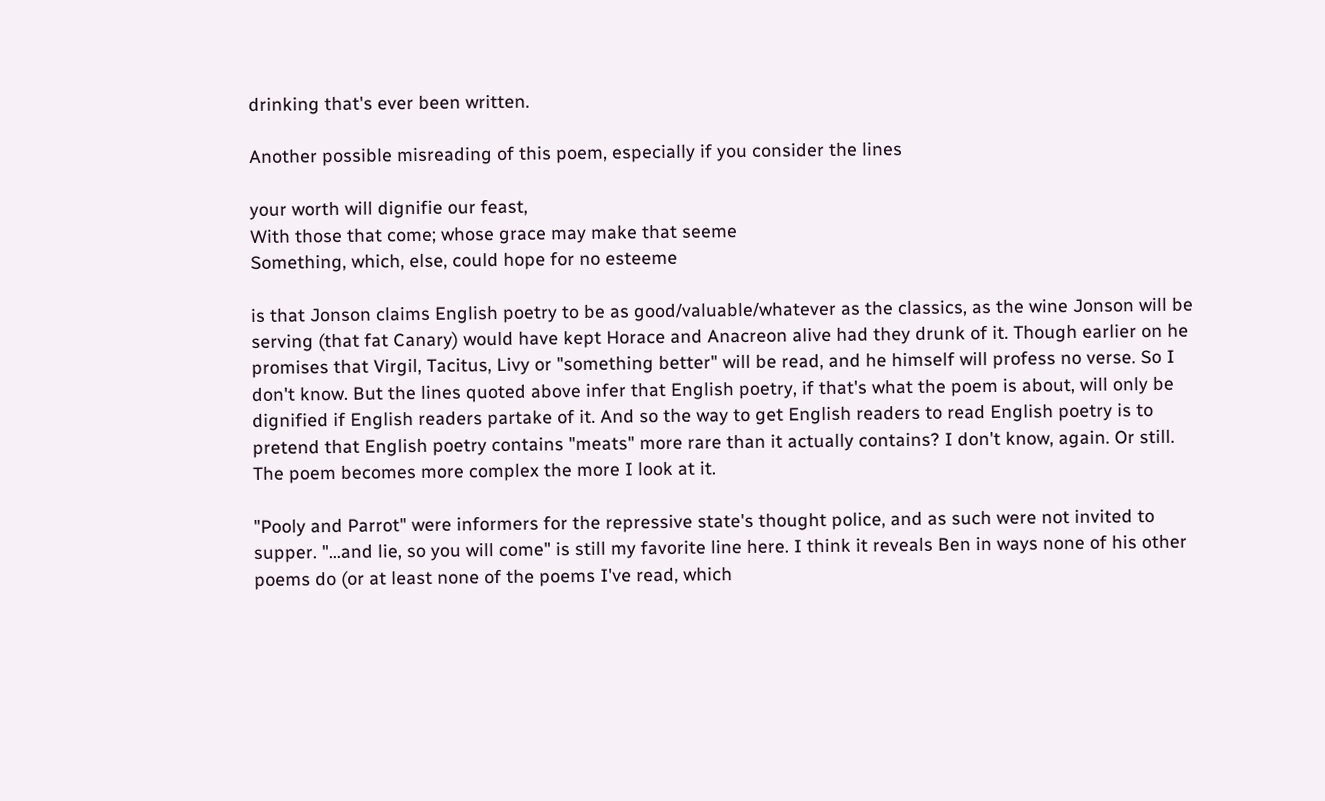drinking that's ever been written.

Another possible misreading of this poem, especially if you consider the lines

your worth will dignifie our feast,
With those that come; whose grace may make that seeme
Something, which, else, could hope for no esteeme

is that Jonson claims English poetry to be as good/valuable/whatever as the classics, as the wine Jonson will be serving (that fat Canary) would have kept Horace and Anacreon alive had they drunk of it. Though earlier on he promises that Virgil, Tacitus, Livy or "something better" will be read, and he himself will profess no verse. So I don't know. But the lines quoted above infer that English poetry, if that's what the poem is about, will only be dignified if English readers partake of it. And so the way to get English readers to read English poetry is to pretend that English poetry contains "meats" more rare than it actually contains? I don't know, again. Or still. The poem becomes more complex the more I look at it.

"Pooly and Parrot" were informers for the repressive state's thought police, and as such were not invited to supper. "...and lie, so you will come" is still my favorite line here. I think it reveals Ben in ways none of his other poems do (or at least none of the poems I've read, which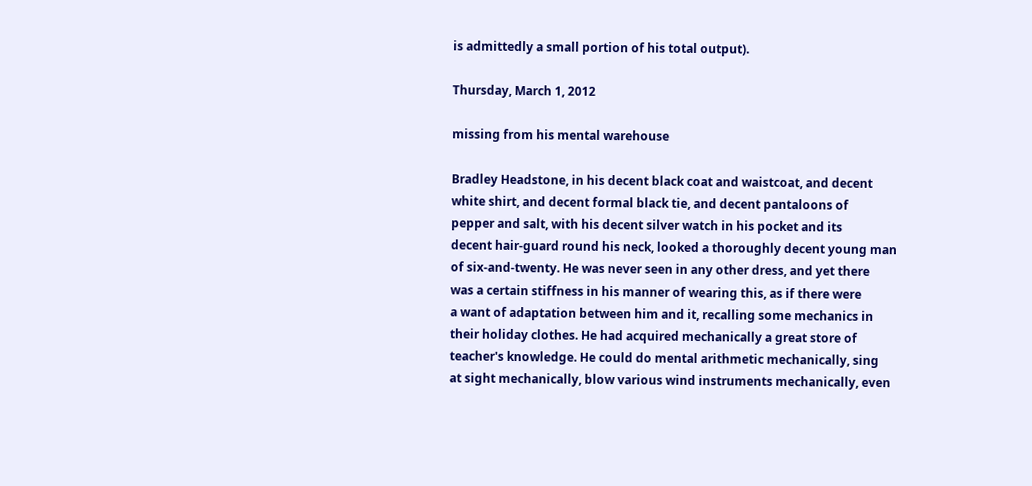is admittedly a small portion of his total output).

Thursday, March 1, 2012

missing from his mental warehouse

Bradley Headstone, in his decent black coat and waistcoat, and decent
white shirt, and decent formal black tie, and decent pantaloons of
pepper and salt, with his decent silver watch in his pocket and its
decent hair-guard round his neck, looked a thoroughly decent young man
of six-and-twenty. He was never seen in any other dress, and yet there
was a certain stiffness in his manner of wearing this, as if there were
a want of adaptation between him and it, recalling some mechanics in
their holiday clothes. He had acquired mechanically a great store of
teacher's knowledge. He could do mental arithmetic mechanically, sing
at sight mechanically, blow various wind instruments mechanically, even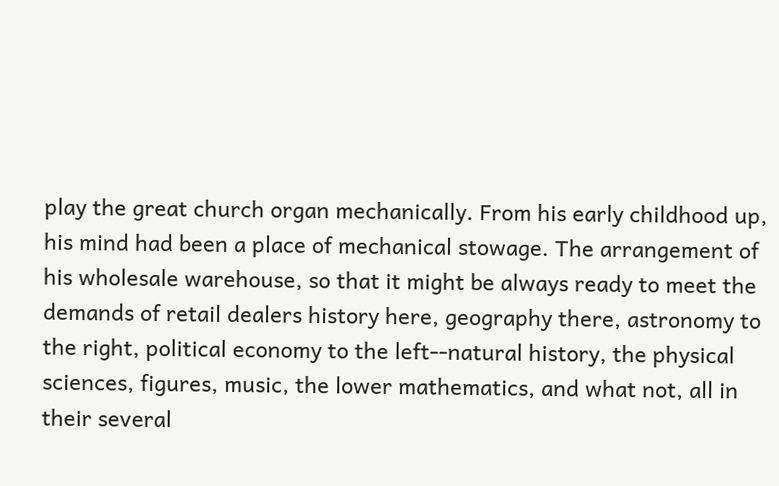play the great church organ mechanically. From his early childhood up,
his mind had been a place of mechanical stowage. The arrangement of
his wholesale warehouse, so that it might be always ready to meet the
demands of retail dealers history here, geography there, astronomy to
the right, political economy to the left--natural history, the physical
sciences, figures, music, the lower mathematics, and what not, all in
their several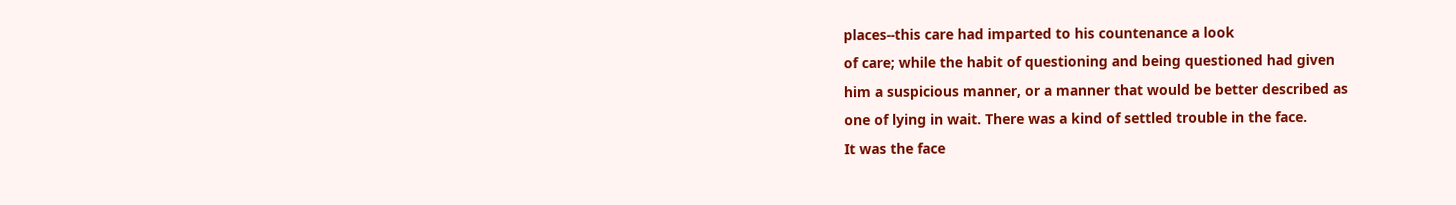places--this care had imparted to his countenance a look
of care; while the habit of questioning and being questioned had given
him a suspicious manner, or a manner that would be better described as
one of lying in wait. There was a kind of settled trouble in the face.
It was the face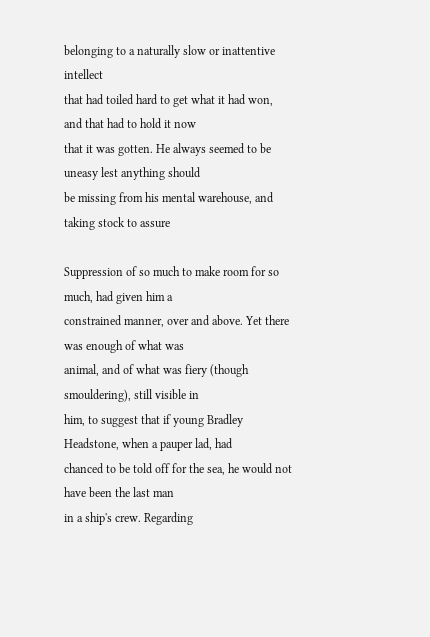belonging to a naturally slow or inattentive intellect
that had toiled hard to get what it had won, and that had to hold it now
that it was gotten. He always seemed to be uneasy lest anything should
be missing from his mental warehouse, and taking stock to assure

Suppression of so much to make room for so much, had given him a
constrained manner, over and above. Yet there was enough of what was
animal, and of what was fiery (though smouldering), still visible in
him, to suggest that if young Bradley Headstone, when a pauper lad, had
chanced to be told off for the sea, he would not have been the last man
in a ship's crew. Regarding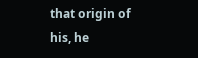that origin of his, he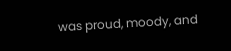was proud, moody, and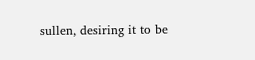sullen, desiring it to be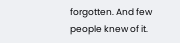forgotten. And few people knew of it.